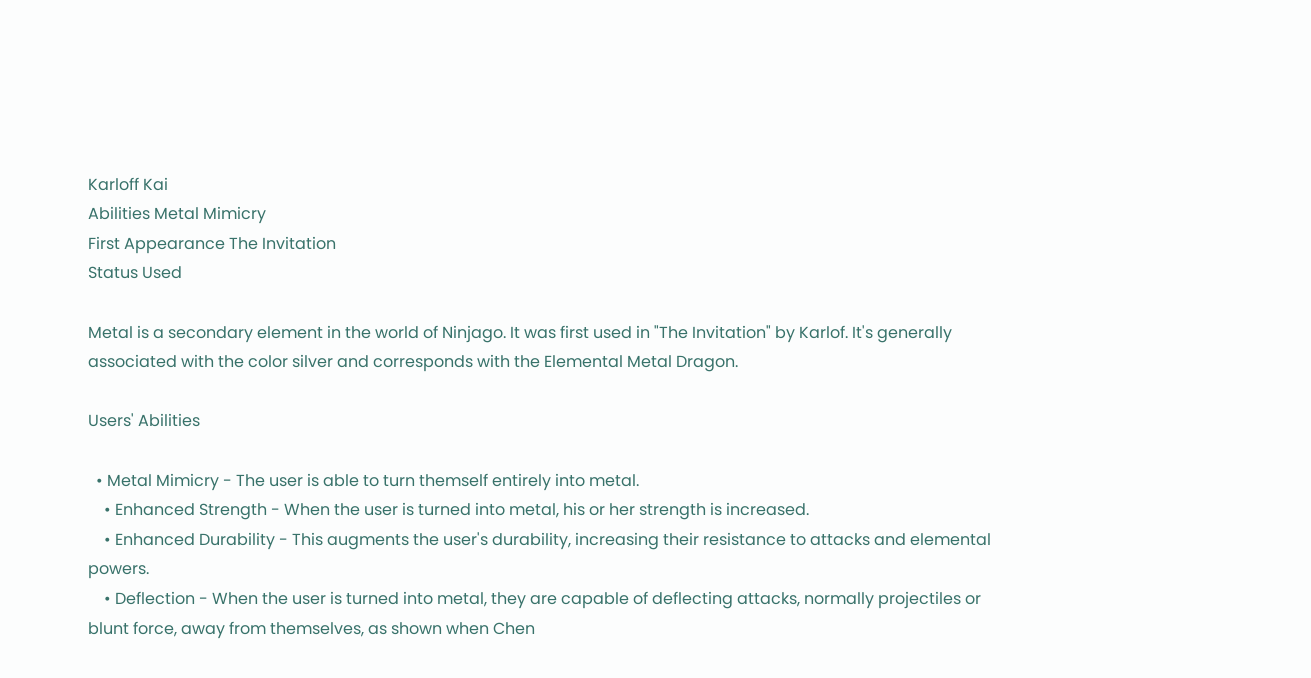Karloff Kai
Abilities Metal Mimicry
First Appearance The Invitation
Status Used

Metal is a secondary element in the world of Ninjago. It was first used in "The Invitation" by Karlof. It's generally associated with the color silver and corresponds with the Elemental Metal Dragon.

Users' Abilities

  • Metal Mimicry - The user is able to turn themself entirely into metal.
    • Enhanced Strength - When the user is turned into metal, his or her strength is increased.
    • Enhanced Durability - This augments the user's durability, increasing their resistance to attacks and elemental powers.
    • Deflection - When the user is turned into metal, they are capable of deflecting attacks, normally projectiles or blunt force, away from themselves, as shown when Chen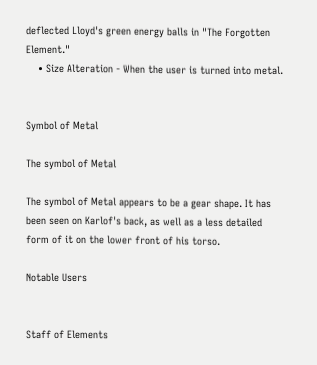deflected Lloyd's green energy balls in "The Forgotten Element."
    • Size Alteration - When the user is turned into metal.


Symbol of Metal

The symbol of Metal

The symbol of Metal appears to be a gear shape. It has been seen on Karlof's back, as well as a less detailed form of it on the lower front of his torso.

Notable Users


Staff of Elements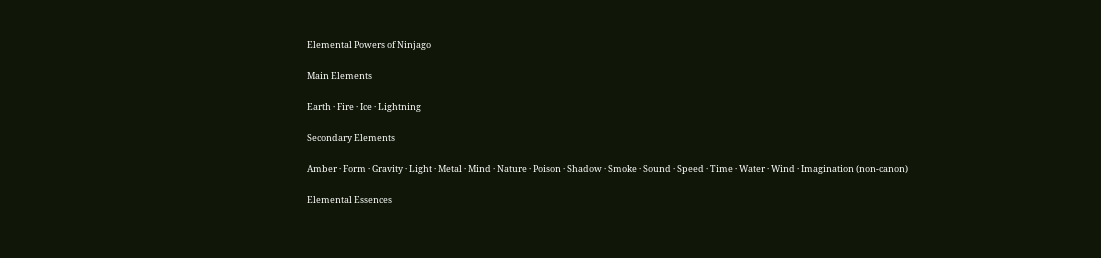Elemental Powers of Ninjago

Main Elements

Earth · Fire · Ice · Lightning

Secondary Elements

Amber · Form · Gravity · Light · Metal · Mind · Nature · Poison · Shadow · Smoke · Sound · Speed · Time · Water · Wind · Imagination (non-canon)

Elemental Essences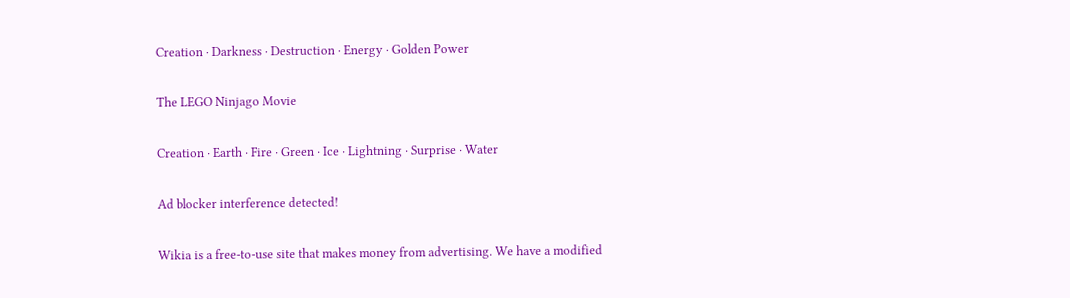Creation · Darkness · Destruction · Energy · Golden Power

The LEGO Ninjago Movie

Creation · Earth · Fire · Green · Ice · Lightning · Surprise · Water

Ad blocker interference detected!

Wikia is a free-to-use site that makes money from advertising. We have a modified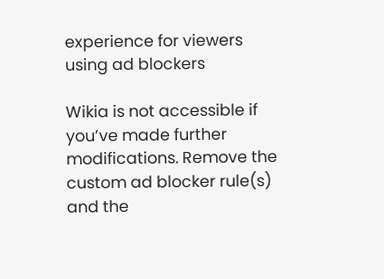experience for viewers using ad blockers

Wikia is not accessible if you’ve made further modifications. Remove the custom ad blocker rule(s) and the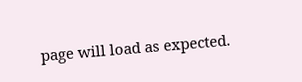page will load as expected.